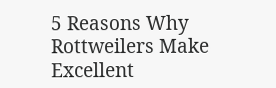5 Reasons Why Rottweilers Make Excellent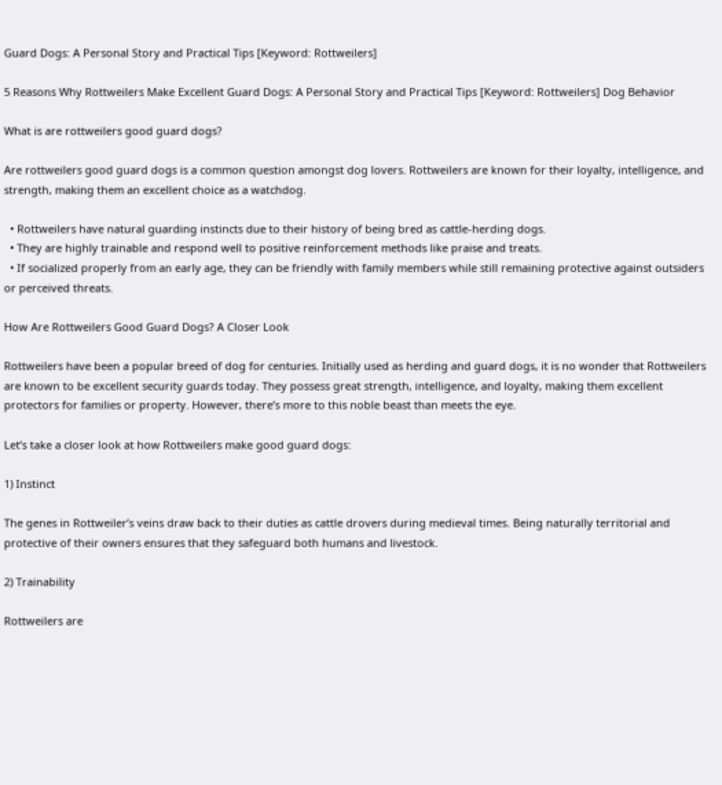Guard Dogs: A Personal Story and Practical Tips [Keyword: Rottweilers]

5 Reasons Why Rottweilers Make Excellent Guard Dogs: A Personal Story and Practical Tips [Keyword: Rottweilers] Dog Behavior

What is are rottweilers good guard dogs?

Are rottweilers good guard dogs is a common question amongst dog lovers. Rottweilers are known for their loyalty, intelligence, and strength, making them an excellent choice as a watchdog.

  • Rottweilers have natural guarding instincts due to their history of being bred as cattle-herding dogs.
  • They are highly trainable and respond well to positive reinforcement methods like praise and treats.
  • If socialized properly from an early age, they can be friendly with family members while still remaining protective against outsiders or perceived threats.

How Are Rottweilers Good Guard Dogs? A Closer Look

Rottweilers have been a popular breed of dog for centuries. Initially used as herding and guard dogs, it is no wonder that Rottweilers are known to be excellent security guards today. They possess great strength, intelligence, and loyalty, making them excellent protectors for families or property. However, there’s more to this noble beast than meets the eye.

Let’s take a closer look at how Rottweilers make good guard dogs:

1) Instinct

The genes in Rottweiler’s veins draw back to their duties as cattle drovers during medieval times. Being naturally territorial and protective of their owners ensures that they safeguard both humans and livestock.

2) Trainability

Rottweilers are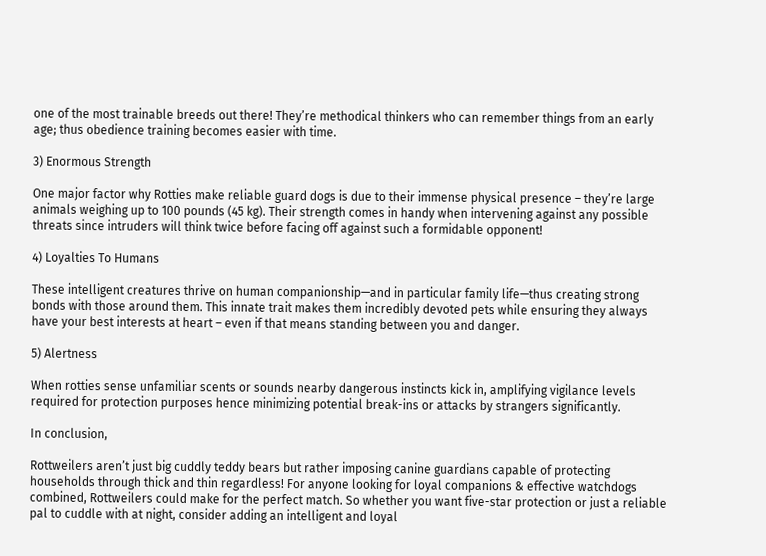one of the most trainable breeds out there! They’re methodical thinkers who can remember things from an early age; thus obedience training becomes easier with time.

3) Enormous Strength

One major factor why Rotties make reliable guard dogs is due to their immense physical presence – they’re large animals weighing up to 100 pounds (45 kg). Their strength comes in handy when intervening against any possible threats since intruders will think twice before facing off against such a formidable opponent!

4) Loyalties To Humans

These intelligent creatures thrive on human companionship—and in particular family life—thus creating strong bonds with those around them. This innate trait makes them incredibly devoted pets while ensuring they always have your best interests at heart – even if that means standing between you and danger.

5) Alertness

When rotties sense unfamiliar scents or sounds nearby dangerous instincts kick in, amplifying vigilance levels required for protection purposes hence minimizing potential break-ins or attacks by strangers significantly.

In conclusion,

Rottweilers aren’t just big cuddly teddy bears but rather imposing canine guardians capable of protecting households through thick and thin regardless! For anyone looking for loyal companions & effective watchdogs combined, Rottweilers could make for the perfect match. So whether you want five-star protection or just a reliable pal to cuddle with at night, consider adding an intelligent and loyal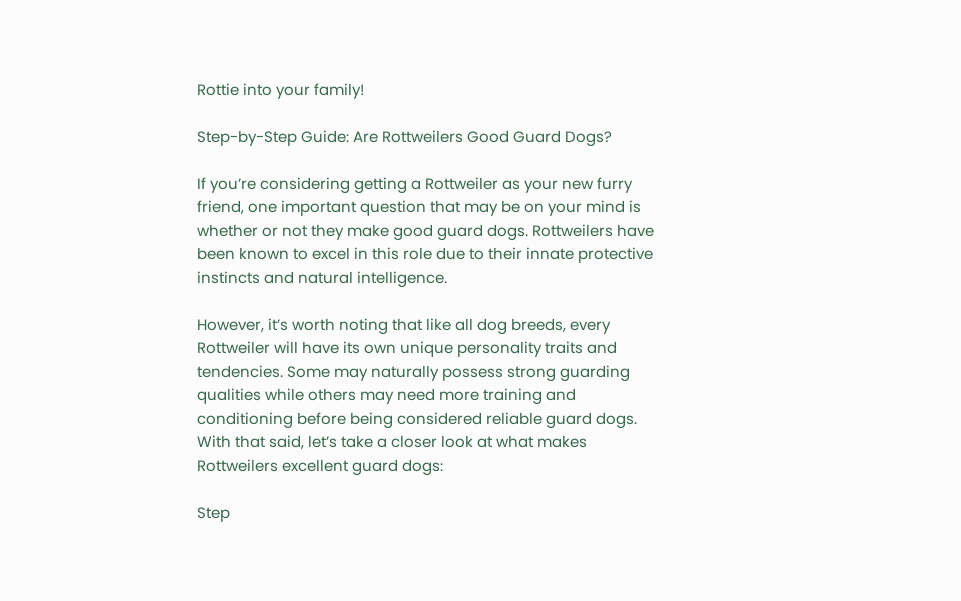Rottie into your family!

Step-by-Step Guide: Are Rottweilers Good Guard Dogs?

If you’re considering getting a Rottweiler as your new furry friend, one important question that may be on your mind is whether or not they make good guard dogs. Rottweilers have been known to excel in this role due to their innate protective instincts and natural intelligence.

However, it’s worth noting that like all dog breeds, every Rottweiler will have its own unique personality traits and tendencies. Some may naturally possess strong guarding qualities while others may need more training and conditioning before being considered reliable guard dogs. With that said, let’s take a closer look at what makes Rottweilers excellent guard dogs:

Step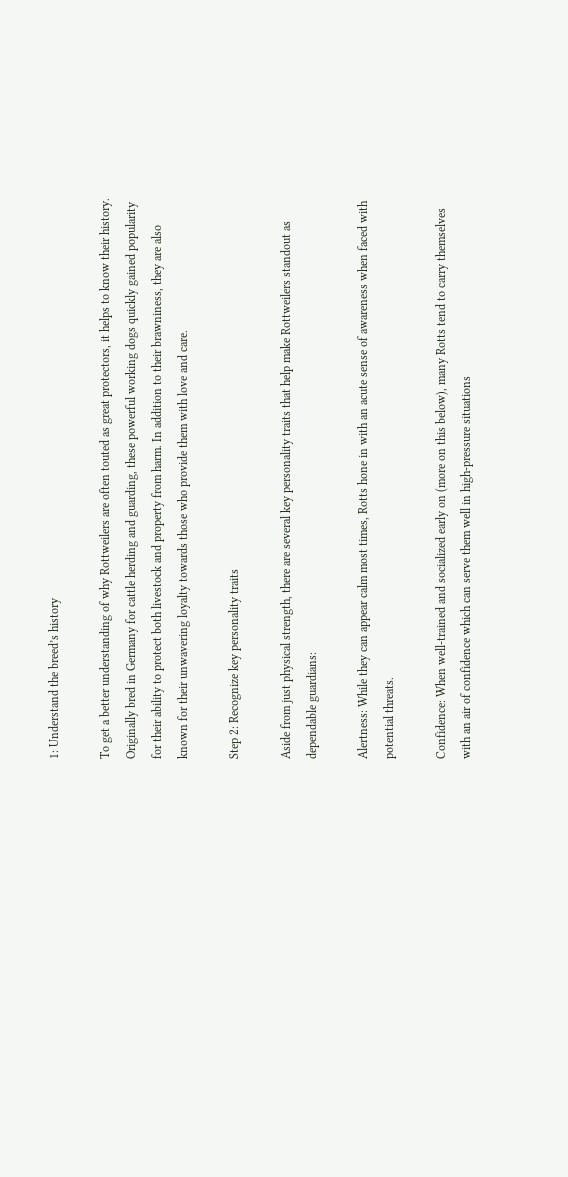1: Understand the breed’s history

To get a better understanding of why Rottweilers are often touted as great protectors, it helps to know their history. Originally bred in Germany for cattle herding and guarding, these powerful working dogs quickly gained popularity for their ability to protect both livestock and property from harm. In addition to their brawniness, they are also known for their unwavering loyalty towards those who provide them with love and care.

Step 2: Recognize key personality traits

Aside from just physical strength, there are several key personality traits that help make Rottweilers standout as dependable guardians:

Alertness: While they can appear calm most times, Rotts hone in with an acute sense of awareness when faced with potential threats.

Confidence: When well-trained and socialized early on (more on this below), many Rotts tend to carry themselves with an air of confidence which can serve them well in high-pressure situations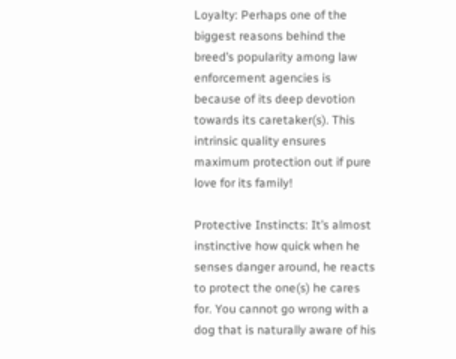Loyalty: Perhaps one of the biggest reasons behind the breed’s popularity among law enforcement agencies is because of its deep devotion towards its caretaker(s). This intrinsic quality ensures maximum protection out if pure love for its family!

Protective Instincts: It’s almost instinctive how quick when he senses danger around, he reacts to protect the one(s) he cares for. You cannot go wrong with a dog that is naturally aware of his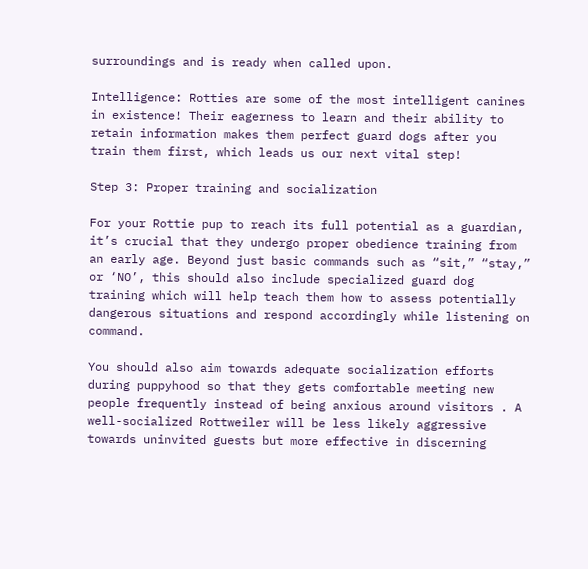surroundings and is ready when called upon.

Intelligence: Rotties are some of the most intelligent canines in existence! Their eagerness to learn and their ability to retain information makes them perfect guard dogs after you train them first, which leads us our next vital step!

Step 3: Proper training and socialization

For your Rottie pup to reach its full potential as a guardian, it’s crucial that they undergo proper obedience training from an early age. Beyond just basic commands such as “sit,” “stay,” or ‘NO’, this should also include specialized guard dog training which will help teach them how to assess potentially dangerous situations and respond accordingly while listening on command.

You should also aim towards adequate socialization efforts during puppyhood so that they gets comfortable meeting new people frequently instead of being anxious around visitors . A well-socialized Rottweiler will be less likely aggressive towards uninvited guests but more effective in discerning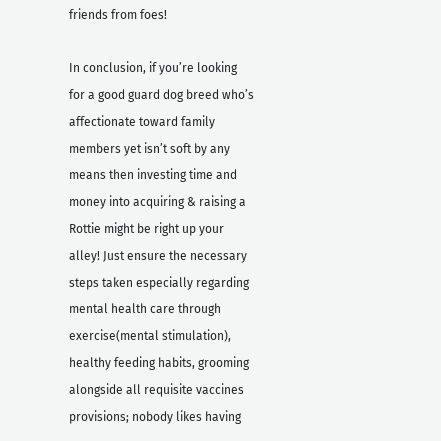friends from foes!

In conclusion, if you’re looking for a good guard dog breed who’s affectionate toward family members yet isn’t soft by any means then investing time and money into acquiring & raising a Rottie might be right up your alley! Just ensure the necessary steps taken especially regarding mental health care through exercise(mental stimulation), healthy feeding habits, grooming alongside all requisite vaccines provisions; nobody likes having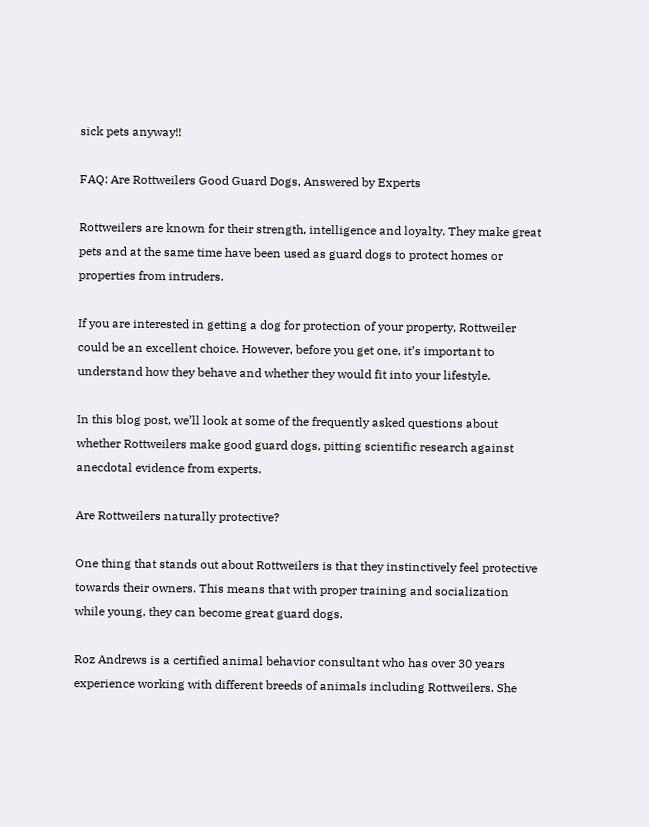sick pets anyway!!

FAQ: Are Rottweilers Good Guard Dogs, Answered by Experts

Rottweilers are known for their strength, intelligence and loyalty. They make great pets and at the same time have been used as guard dogs to protect homes or properties from intruders.

If you are interested in getting a dog for protection of your property, Rottweiler could be an excellent choice. However, before you get one, it’s important to understand how they behave and whether they would fit into your lifestyle.

In this blog post, we’ll look at some of the frequently asked questions about whether Rottweilers make good guard dogs, pitting scientific research against anecdotal evidence from experts.

Are Rottweilers naturally protective?

One thing that stands out about Rottweilers is that they instinctively feel protective towards their owners. This means that with proper training and socialization while young, they can become great guard dogs.

Roz Andrews is a certified animal behavior consultant who has over 30 years experience working with different breeds of animals including Rottweilers. She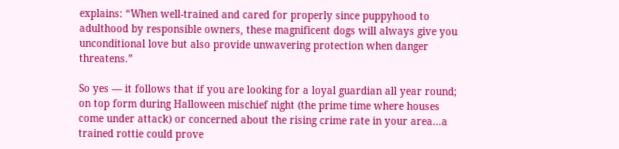explains: “When well-trained and cared for properly since puppyhood to adulthood by responsible owners, these magnificent dogs will always give you unconditional love but also provide unwavering protection when danger threatens.”

So yes — it follows that if you are looking for a loyal guardian all year round; on top form during Halloween mischief night (the prime time where houses come under attack) or concerned about the rising crime rate in your area…a trained rottie could prove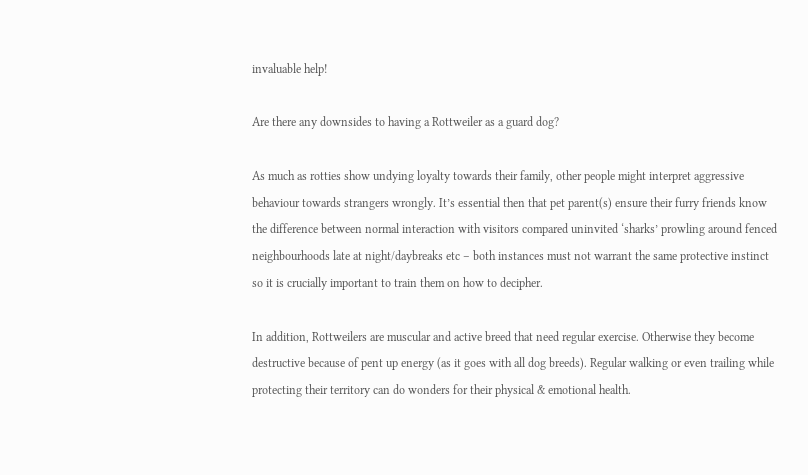invaluable help!

Are there any downsides to having a Rottweiler as a guard dog?

As much as rotties show undying loyalty towards their family, other people might interpret aggressive behaviour towards strangers wrongly. It’s essential then that pet parent(s) ensure their furry friends know the difference between normal interaction with visitors compared uninvited ‘sharks’ prowling around fenced neighbourhoods late at night/daybreaks etc – both instances must not warrant the same protective instinct so it is crucially important to train them on how to decipher.

In addition, Rottweilers are muscular and active breed that need regular exercise. Otherwise they become destructive because of pent up energy (as it goes with all dog breeds). Regular walking or even trailing while protecting their territory can do wonders for their physical & emotional health.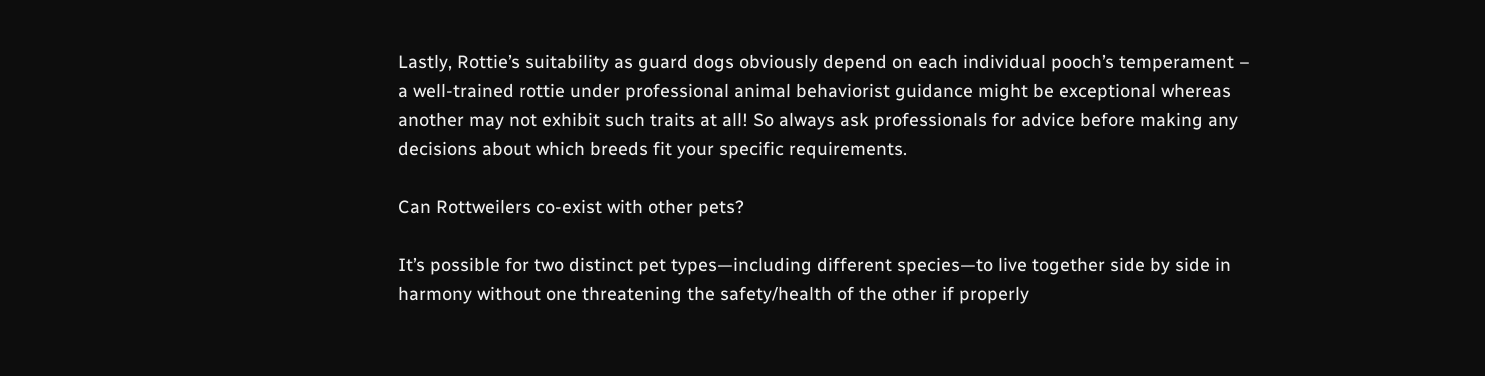Lastly, Rottie’s suitability as guard dogs obviously depend on each individual pooch’s temperament – a well-trained rottie under professional animal behaviorist guidance might be exceptional whereas another may not exhibit such traits at all! So always ask professionals for advice before making any decisions about which breeds fit your specific requirements.

Can Rottweilers co-exist with other pets?

It’s possible for two distinct pet types—including different species—to live together side by side in harmony without one threatening the safety/health of the other if properly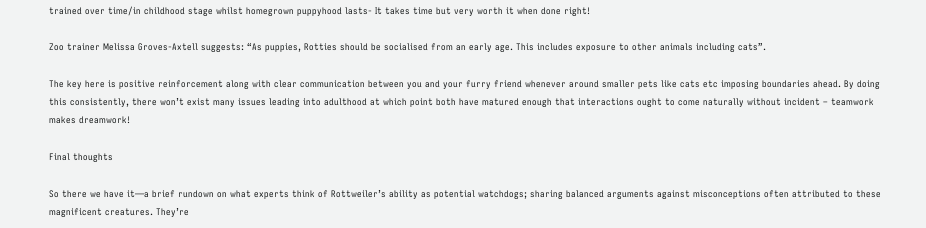trained over time/in childhood stage whilst homegrown puppyhood lasts- It takes time but very worth it when done right!

Zoo trainer Melissa Groves-Axtell suggests: “As puppies, Rotties should be socialised from an early age. This includes exposure to other animals including cats”.

The key here is positive reinforcement along with clear communication between you and your furry friend whenever around smaller pets like cats etc imposing boundaries ahead. By doing this consistently, there won’t exist many issues leading into adulthood at which point both have matured enough that interactions ought to come naturally without incident – teamwork makes dreamwork!

Final thoughts

So there we have it—a brief rundown on what experts think of Rottweiler’s ability as potential watchdogs; sharing balanced arguments against misconceptions often attributed to these magnificent creatures. They’re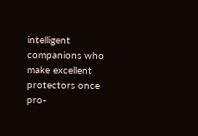intelligent companions who make excellent protectors once pro-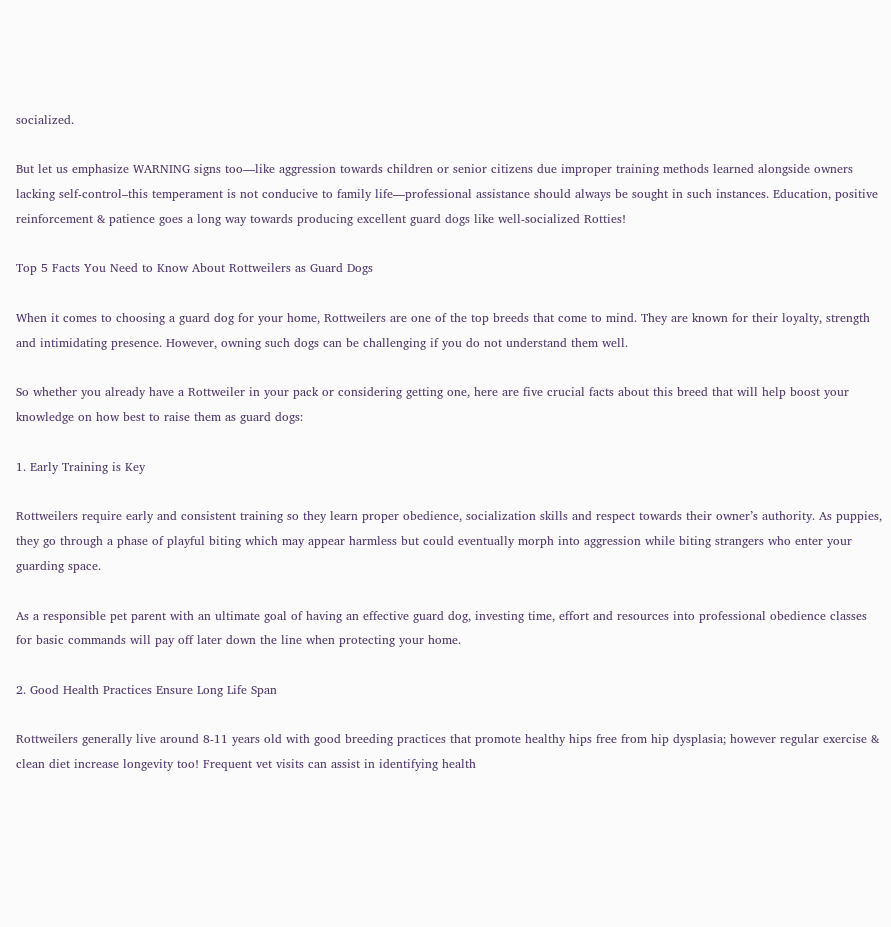socialized.

But let us emphasize WARNING signs too—like aggression towards children or senior citizens due improper training methods learned alongside owners lacking self-control–this temperament is not conducive to family life—professional assistance should always be sought in such instances. Education, positive reinforcement & patience goes a long way towards producing excellent guard dogs like well-socialized Rotties!

Top 5 Facts You Need to Know About Rottweilers as Guard Dogs

When it comes to choosing a guard dog for your home, Rottweilers are one of the top breeds that come to mind. They are known for their loyalty, strength and intimidating presence. However, owning such dogs can be challenging if you do not understand them well.

So whether you already have a Rottweiler in your pack or considering getting one, here are five crucial facts about this breed that will help boost your knowledge on how best to raise them as guard dogs:

1. Early Training is Key

Rottweilers require early and consistent training so they learn proper obedience, socialization skills and respect towards their owner’s authority. As puppies, they go through a phase of playful biting which may appear harmless but could eventually morph into aggression while biting strangers who enter your guarding space.

As a responsible pet parent with an ultimate goal of having an effective guard dog, investing time, effort and resources into professional obedience classes for basic commands will pay off later down the line when protecting your home.

2. Good Health Practices Ensure Long Life Span

Rottweilers generally live around 8-11 years old with good breeding practices that promote healthy hips free from hip dysplasia; however regular exercise & clean diet increase longevity too! Frequent vet visits can assist in identifying health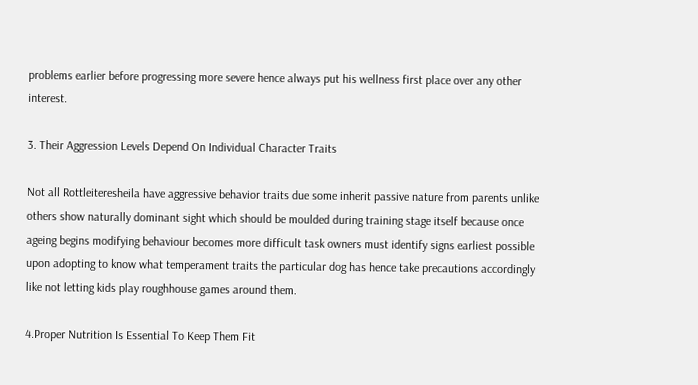problems earlier before progressing more severe hence always put his wellness first place over any other interest.

3. Their Aggression Levels Depend On Individual Character Traits

Not all Rottleiteresheila have aggressive behavior traits due some inherit passive nature from parents unlike others show naturally dominant sight which should be moulded during training stage itself because once ageing begins modifying behaviour becomes more difficult task owners must identify signs earliest possible upon adopting to know what temperament traits the particular dog has hence take precautions accordingly like not letting kids play roughhouse games around them.

4.Proper Nutrition Is Essential To Keep Them Fit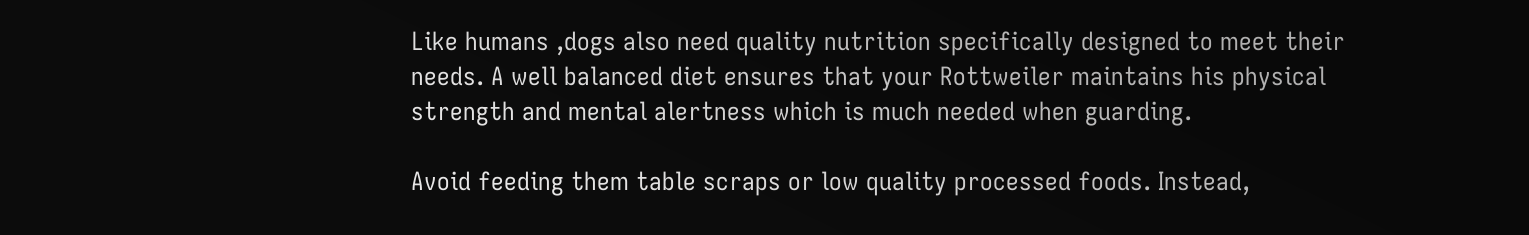Like humans ,dogs also need quality nutrition specifically designed to meet their needs. A well balanced diet ensures that your Rottweiler maintains his physical strength and mental alertness which is much needed when guarding.

Avoid feeding them table scraps or low quality processed foods. Instead,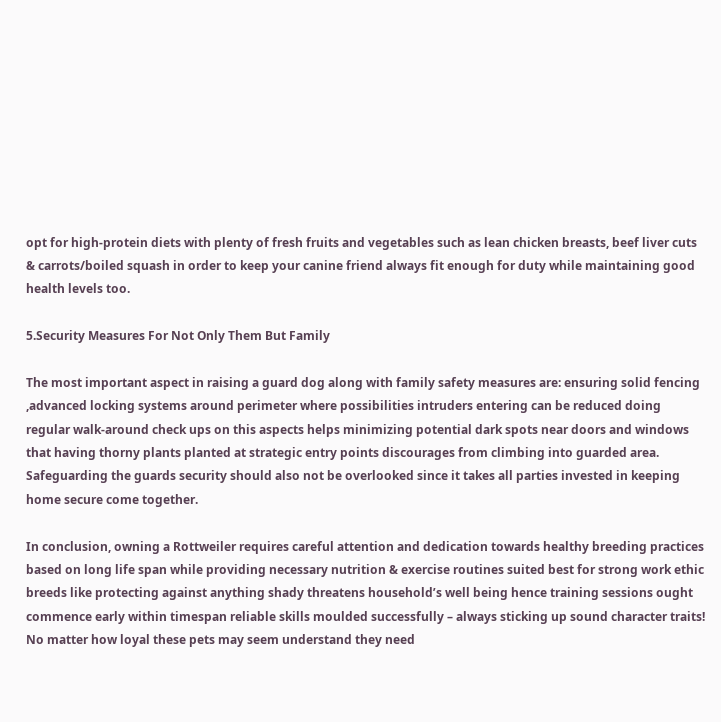opt for high-protein diets with plenty of fresh fruits and vegetables such as lean chicken breasts, beef liver cuts & carrots/boiled squash in order to keep your canine friend always fit enough for duty while maintaining good health levels too.

5.Security Measures For Not Only Them But Family

The most important aspect in raising a guard dog along with family safety measures are: ensuring solid fencing ,advanced locking systems around perimeter where possibilities intruders entering can be reduced doing regular walk-around check ups on this aspects helps minimizing potential dark spots near doors and windows that having thorny plants planted at strategic entry points discourages from climbing into guarded area. Safeguarding the guards security should also not be overlooked since it takes all parties invested in keeping home secure come together.

In conclusion, owning a Rottweiler requires careful attention and dedication towards healthy breeding practices based on long life span while providing necessary nutrition & exercise routines suited best for strong work ethic breeds like protecting against anything shady threatens household’s well being hence training sessions ought commence early within timespan reliable skills moulded successfully – always sticking up sound character traits! No matter how loyal these pets may seem understand they need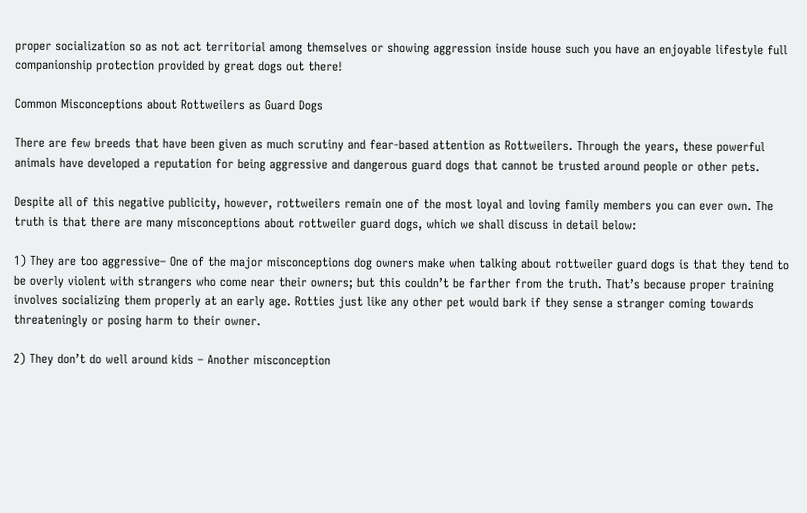proper socialization so as not act territorial among themselves or showing aggression inside house such you have an enjoyable lifestyle full companionship protection provided by great dogs out there!

Common Misconceptions about Rottweilers as Guard Dogs

There are few breeds that have been given as much scrutiny and fear-based attention as Rottweilers. Through the years, these powerful animals have developed a reputation for being aggressive and dangerous guard dogs that cannot be trusted around people or other pets.

Despite all of this negative publicity, however, rottweilers remain one of the most loyal and loving family members you can ever own. The truth is that there are many misconceptions about rottweiler guard dogs, which we shall discuss in detail below:

1) They are too aggressive– One of the major misconceptions dog owners make when talking about rottweiler guard dogs is that they tend to be overly violent with strangers who come near their owners; but this couldn’t be farther from the truth. That’s because proper training involves socializing them properly at an early age. Rotties just like any other pet would bark if they sense a stranger coming towards threateningly or posing harm to their owner.

2) They don’t do well around kids – Another misconception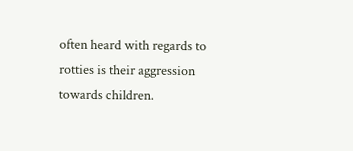often heard with regards to rotties is their aggression towards children.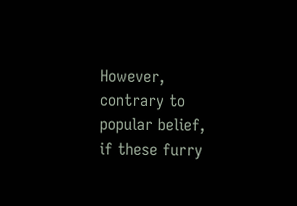However, contrary to popular belief, if these furry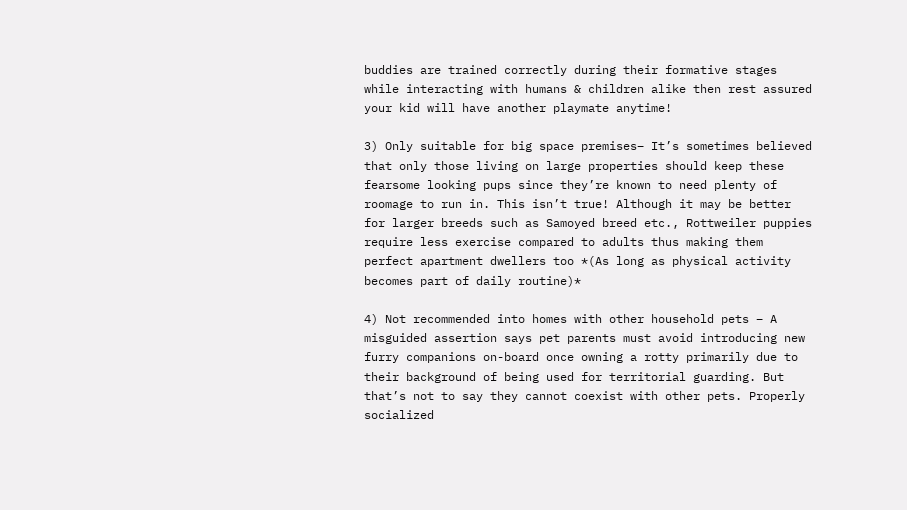buddies are trained correctly during their formative stages while interacting with humans & children alike then rest assured your kid will have another playmate anytime!

3) Only suitable for big space premises– It’s sometimes believed that only those living on large properties should keep these fearsome looking pups since they’re known to need plenty of roomage to run in. This isn’t true! Although it may be better for larger breeds such as Samoyed breed etc., Rottweiler puppies require less exercise compared to adults thus making them perfect apartment dwellers too *(As long as physical activity becomes part of daily routine)*

4) Not recommended into homes with other household pets – A misguided assertion says pet parents must avoid introducing new furry companions on-board once owning a rotty primarily due to their background of being used for territorial guarding. But that’s not to say they cannot coexist with other pets. Properly socialized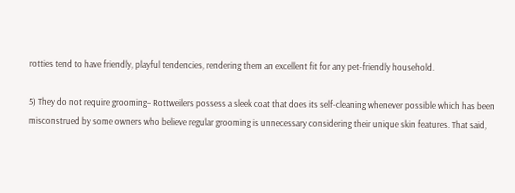rotties tend to have friendly, playful tendencies, rendering them an excellent fit for any pet-friendly household.

5) They do not require grooming– Rottweilers possess a sleek coat that does its self-cleaning whenever possible which has been misconstrued by some owners who believe regular grooming is unnecessary considering their unique skin features. That said,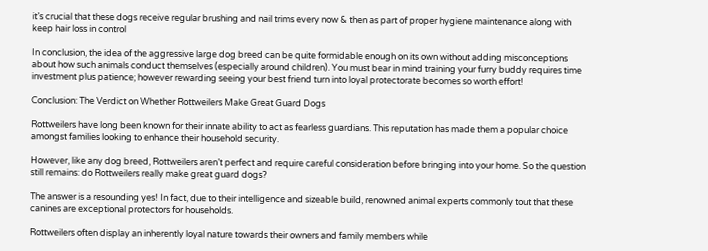it’s crucial that these dogs receive regular brushing and nail trims every now & then as part of proper hygiene maintenance along with keep hair loss in control

In conclusion, the idea of the aggressive large dog breed can be quite formidable enough on its own without adding misconceptions about how such animals conduct themselves (especially around children). You must bear in mind training your furry buddy requires time investment plus patience; however rewarding seeing your best friend turn into loyal protectorate becomes so worth effort!

Conclusion: The Verdict on Whether Rottweilers Make Great Guard Dogs

Rottweilers have long been known for their innate ability to act as fearless guardians. This reputation has made them a popular choice amongst families looking to enhance their household security.

However, like any dog breed, Rottweilers aren’t perfect and require careful consideration before bringing into your home. So the question still remains: do Rottweilers really make great guard dogs?

The answer is a resounding yes! In fact, due to their intelligence and sizeable build, renowned animal experts commonly tout that these canines are exceptional protectors for households.

Rottweilers often display an inherently loyal nature towards their owners and family members while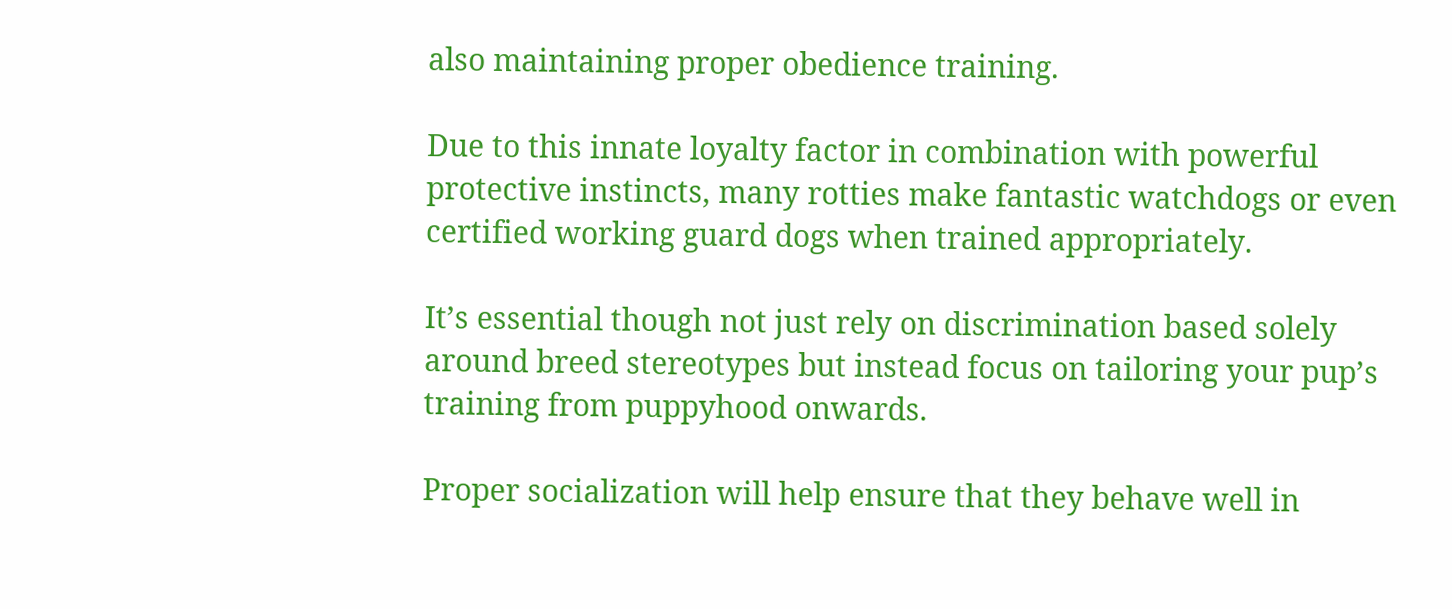also maintaining proper obedience training.

Due to this innate loyalty factor in combination with powerful protective instincts, many rotties make fantastic watchdogs or even certified working guard dogs when trained appropriately.

It’s essential though not just rely on discrimination based solely around breed stereotypes but instead focus on tailoring your pup’s training from puppyhood onwards.

Proper socialization will help ensure that they behave well in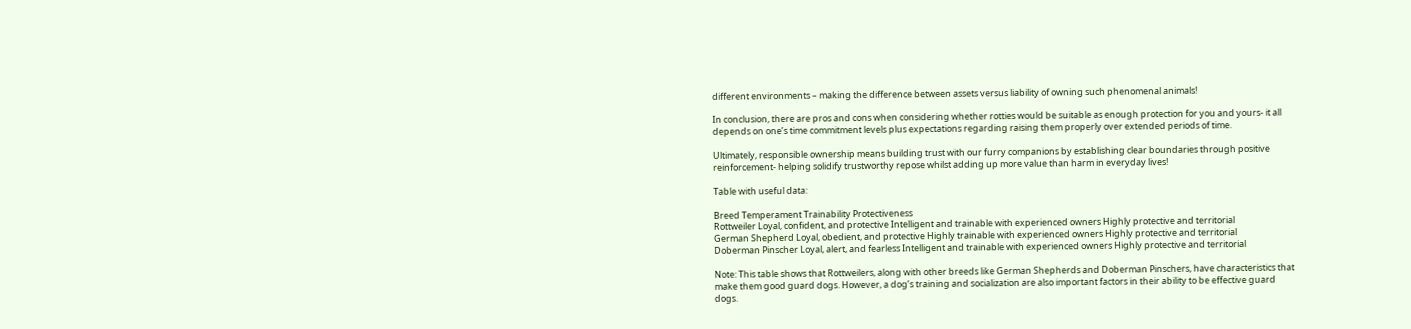different environments – making the difference between assets versus liability of owning such phenomenal animals!

In conclusion, there are pros and cons when considering whether rotties would be suitable as enough protection for you and yours- it all depends on one’s time commitment levels plus expectations regarding raising them properly over extended periods of time.

Ultimately, responsible ownership means building trust with our furry companions by establishing clear boundaries through positive reinforcement- helping solidify trustworthy repose whilst adding up more value than harm in everyday lives!

Table with useful data:

Breed Temperament Trainability Protectiveness
Rottweiler Loyal, confident, and protective Intelligent and trainable with experienced owners Highly protective and territorial
German Shepherd Loyal, obedient, and protective Highly trainable with experienced owners Highly protective and territorial
Doberman Pinscher Loyal, alert, and fearless Intelligent and trainable with experienced owners Highly protective and territorial

Note: This table shows that Rottweilers, along with other breeds like German Shepherds and Doberman Pinschers, have characteristics that make them good guard dogs. However, a dog’s training and socialization are also important factors in their ability to be effective guard dogs.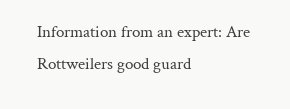Information from an expert: Are Rottweilers good guard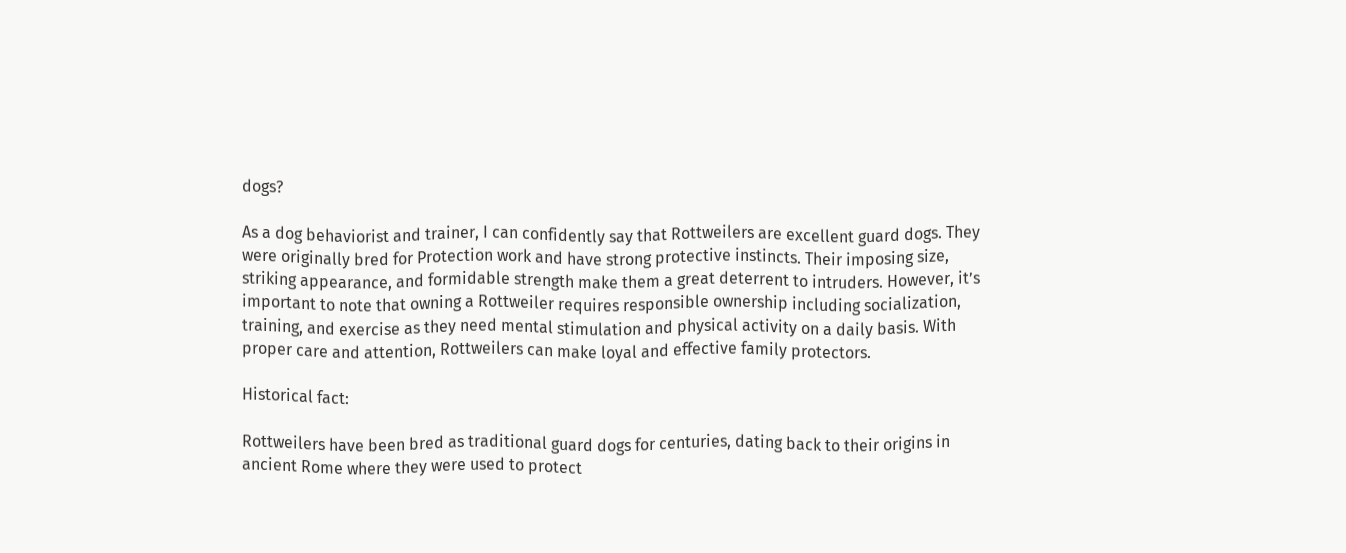dogs?

As a dog behaviorist and trainer, I can confidently say that Rottweilers are excellent guard dogs. They were originally bred for Protection work and have strong protective instincts. Their imposing size, striking appearance, and formidable strength make them a great deterrent to intruders. However, it’s important to note that owning a Rottweiler requires responsible ownership including socialization, training, and exercise as they need mental stimulation and physical activity on a daily basis. With proper care and attention, Rottweilers can make loyal and effective family protectors.

Historical fact:

Rottweilers have been bred as traditional guard dogs for centuries, dating back to their origins in ancient Rome where they were used to protect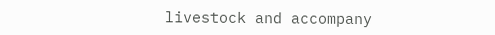livestock and accompany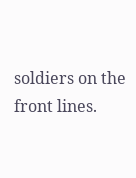soldiers on the front lines.